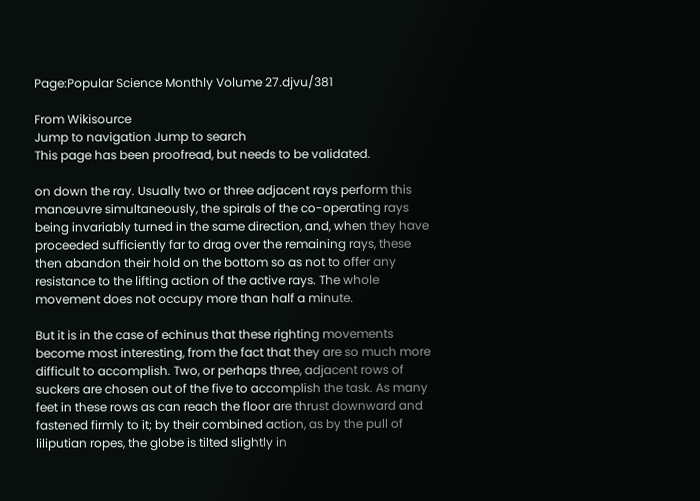Page:Popular Science Monthly Volume 27.djvu/381

From Wikisource
Jump to navigation Jump to search
This page has been proofread, but needs to be validated.

on down the ray. Usually two or three adjacent rays perform this manœuvre simultaneously, the spirals of the co-operating rays being invariably turned in the same direction, and, when they have proceeded sufficiently far to drag over the remaining rays, these then abandon their hold on the bottom so as not to offer any resistance to the lifting action of the active rays. The whole movement does not occupy more than half a minute.

But it is in the case of echinus that these righting movements become most interesting, from the fact that they are so much more difficult to accomplish. Two, or perhaps three, adjacent rows of suckers are chosen out of the five to accomplish the task. As many feet in these rows as can reach the floor are thrust downward and fastened firmly to it; by their combined action, as by the pull of liliputian ropes, the globe is tilted slightly in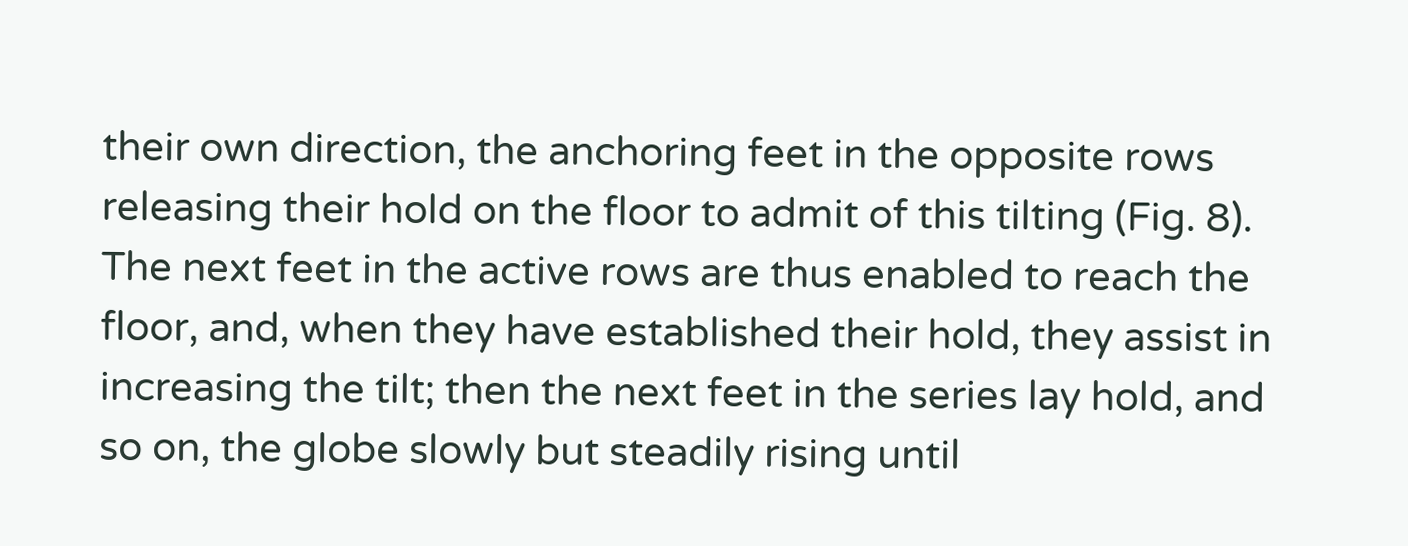their own direction, the anchoring feet in the opposite rows releasing their hold on the floor to admit of this tilting (Fig. 8). The next feet in the active rows are thus enabled to reach the floor, and, when they have established their hold, they assist in increasing the tilt; then the next feet in the series lay hold, and so on, the globe slowly but steadily rising until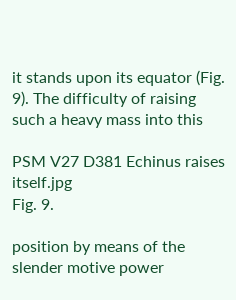it stands upon its equator (Fig. 9). The difficulty of raising such a heavy mass into this

PSM V27 D381 Echinus raises itself.jpg
Fig. 9.

position by means of the slender motive power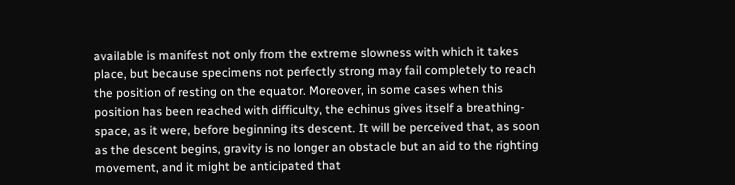available is manifest not only from the extreme slowness with which it takes place, but because specimens not perfectly strong may fail completely to reach the position of resting on the equator. Moreover, in some cases when this position has been reached with difficulty, the echinus gives itself a breathing-space, as it were, before beginning its descent. It will be perceived that, as soon as the descent begins, gravity is no longer an obstacle but an aid to the righting movement, and it might be anticipated that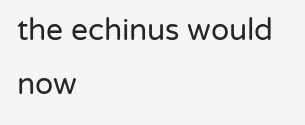the echinus would now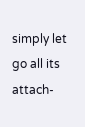simply let go all its attach-